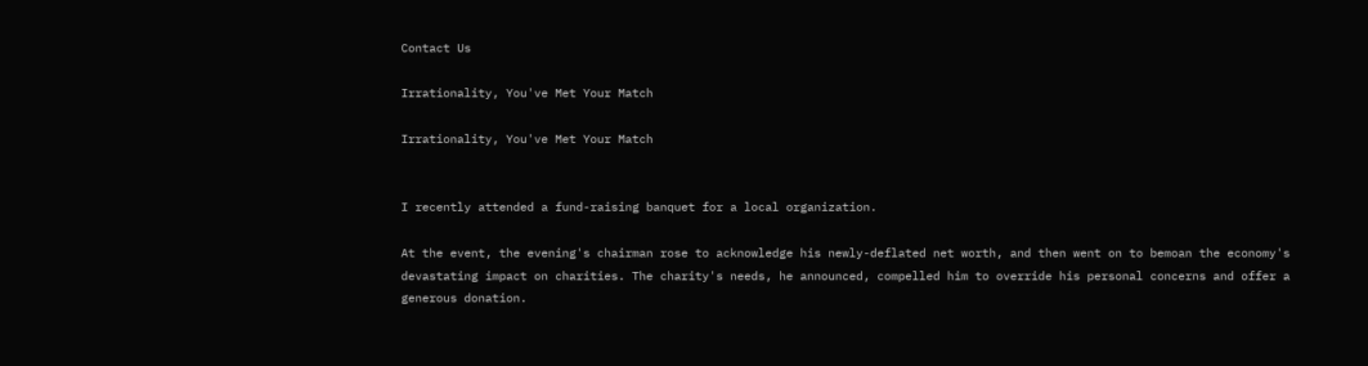Contact Us

Irrationality, You've Met Your Match

Irrationality, You've Met Your Match


I recently attended a fund-raising banquet for a local organization.

At the event, the evening's chairman rose to acknowledge his newly-deflated net worth, and then went on to bemoan the economy's devastating impact on charities. The charity's needs, he announced, compelled him to override his personal concerns and offer a generous donation.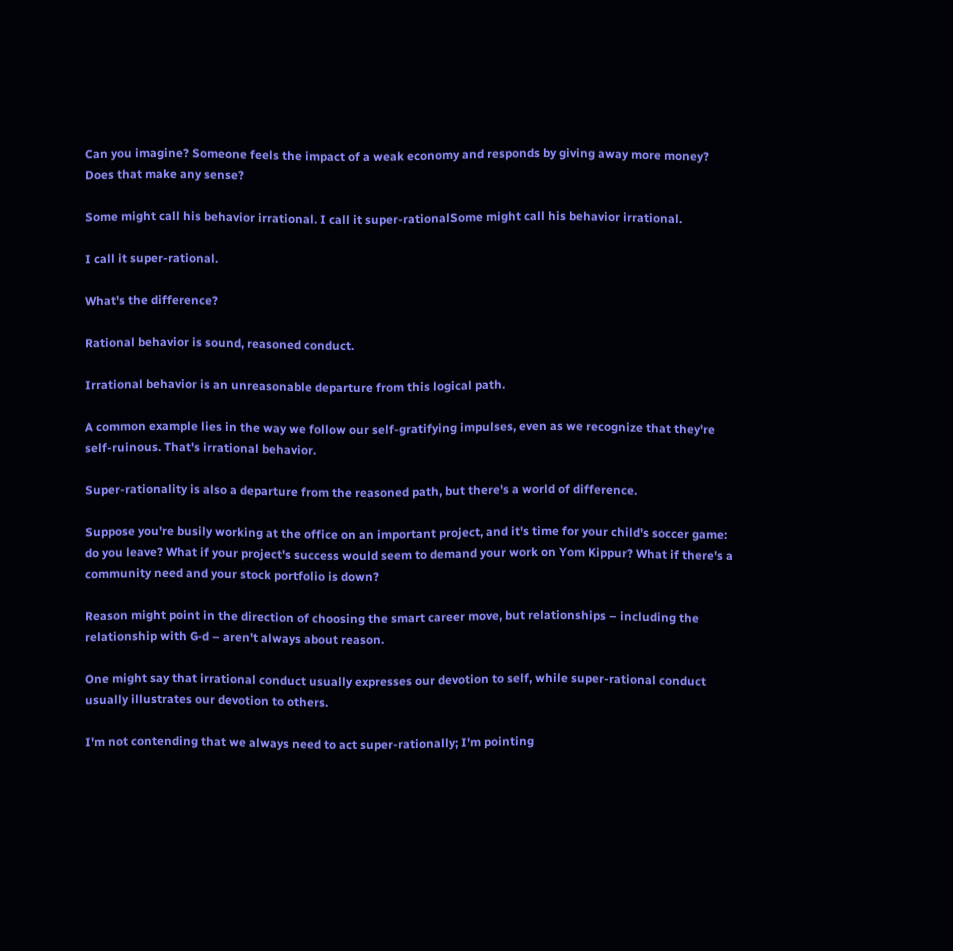Can you imagine? Someone feels the impact of a weak economy and responds by giving away more money? Does that make any sense?

Some might call his behavior irrational. I call it super-rationalSome might call his behavior irrational.

I call it super-rational.

What's the difference?

Rational behavior is sound, reasoned conduct.

Irrational behavior is an unreasonable departure from this logical path.

A common example lies in the way we follow our self-gratifying impulses, even as we recognize that they're self-ruinous. That's irrational behavior.

Super-rationality is also a departure from the reasoned path, but there's a world of difference.

Suppose you're busily working at the office on an important project, and it's time for your child's soccer game: do you leave? What if your project's success would seem to demand your work on Yom Kippur? What if there's a community need and your stock portfolio is down?

Reason might point in the direction of choosing the smart career move, but relationships – including the relationship with G‑d – aren't always about reason.

One might say that irrational conduct usually expresses our devotion to self, while super-rational conduct usually illustrates our devotion to others.

I'm not contending that we always need to act super-rationally; I'm pointing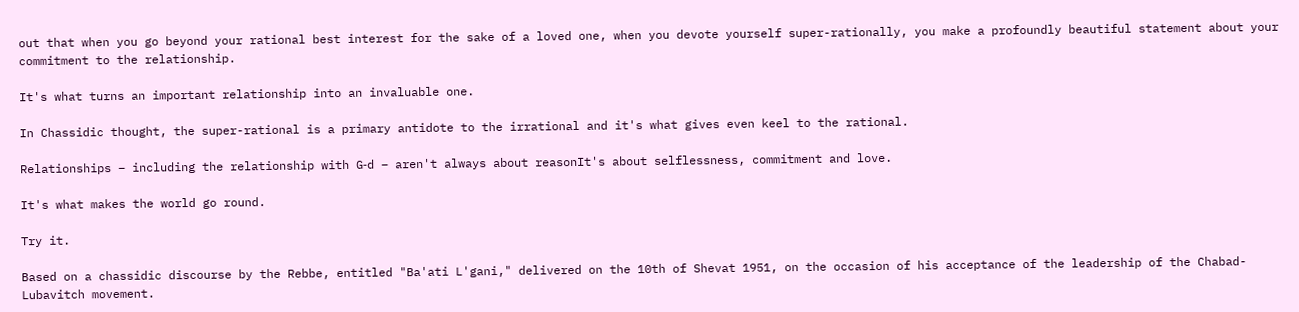out that when you go beyond your rational best interest for the sake of a loved one, when you devote yourself super-rationally, you make a profoundly beautiful statement about your commitment to the relationship.

It's what turns an important relationship into an invaluable one.

In Chassidic thought, the super-rational is a primary antidote to the irrational and it's what gives even keel to the rational.

Relationships – including the relationship with G‑d – aren't always about reasonIt's about selflessness, commitment and love.

It's what makes the world go round.

Try it.

Based on a chassidic discourse by the Rebbe, entitled "Ba'ati L'gani," delivered on the 10th of Shevat 1951, on the occasion of his acceptance of the leadership of the Chabad-Lubavitch movement.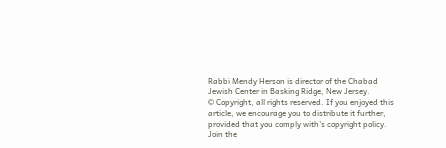Rabbi Mendy Herson is director of the Chabad Jewish Center in Basking Ridge, New Jersey.
© Copyright, all rights reserved. If you enjoyed this article, we encourage you to distribute it further, provided that you comply with's copyright policy.
Join the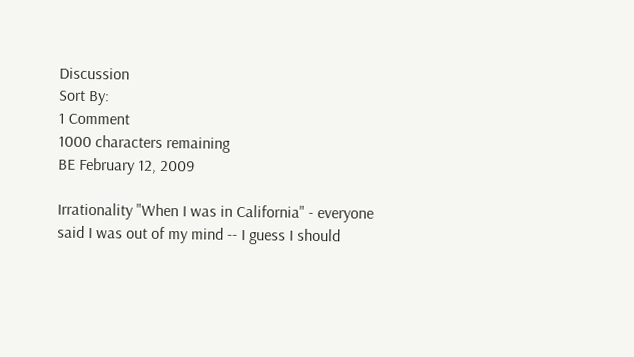Discussion
Sort By:
1 Comment
1000 characters remaining
BE February 12, 2009

Irrationality "When I was in California" - everyone said I was out of my mind -- I guess I should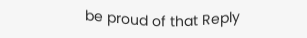be proud of that Reply